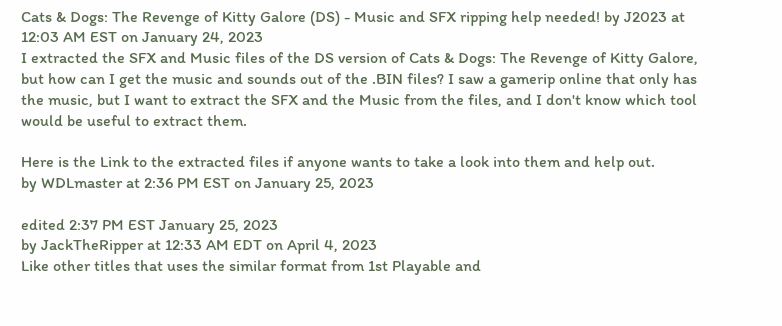Cats & Dogs: The Revenge of Kitty Galore (DS) - Music and SFX ripping help needed! by J2023 at 12:03 AM EST on January 24, 2023
I extracted the SFX and Music files of the DS version of Cats & Dogs: The Revenge of Kitty Galore, but how can I get the music and sounds out of the .BIN files? I saw a gamerip online that only has the music, but I want to extract the SFX and the Music from the files, and I don't know which tool would be useful to extract them.

Here is the Link to the extracted files if anyone wants to take a look into them and help out.
by WDLmaster at 2:36 PM EST on January 25, 2023

edited 2:37 PM EST January 25, 2023
by JackTheRipper at 12:33 AM EDT on April 4, 2023
Like other titles that uses the similar format from 1st Playable and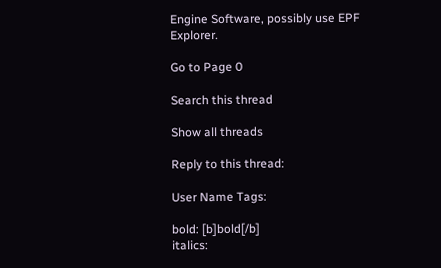Engine Software, possibly use EPF Explorer.

Go to Page 0

Search this thread

Show all threads

Reply to this thread:

User Name Tags:

bold: [b]bold[/b]
italics: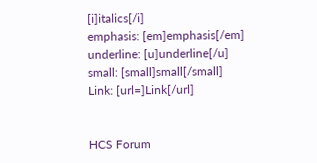[i]italics[/i]
emphasis: [em]emphasis[/em]
underline: [u]underline[/u]
small: [small]small[/small]
Link: [url=]Link[/url]


HCS Forum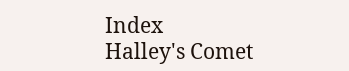Index
Halley's Comet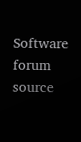Software
forum source